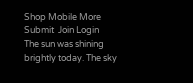Shop Mobile More Submit  Join Login
The sun was shining brightly today. The sky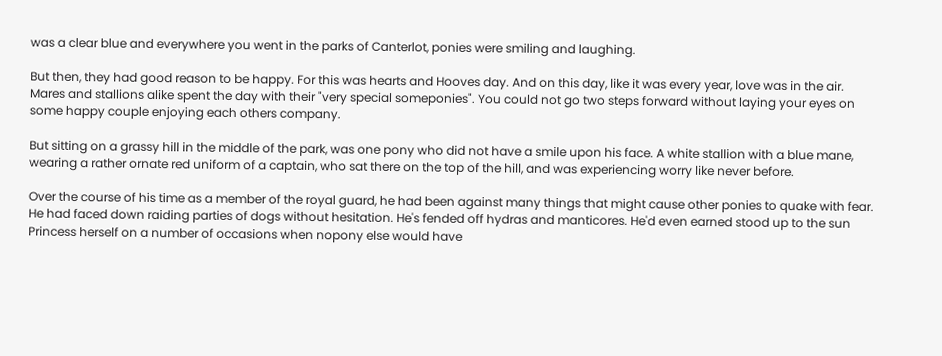was a clear blue and everywhere you went in the parks of Canterlot, ponies were smiling and laughing.

But then, they had good reason to be happy. For this was hearts and Hooves day. And on this day, like it was every year, love was in the air. Mares and stallions alike spent the day with their "very special someponies". You could not go two steps forward without laying your eyes on some happy couple enjoying each others company.

But sitting on a grassy hill in the middle of the park, was one pony who did not have a smile upon his face. A white stallion with a blue mane, wearing a rather ornate red uniform of a captain, who sat there on the top of the hill, and was experiencing worry like never before.

Over the course of his time as a member of the royal guard, he had been against many things that might cause other ponies to quake with fear. He had faced down raiding parties of dogs without hesitation. He's fended off hydras and manticores. He'd even earned stood up to the sun Princess herself on a number of occasions when nopony else would have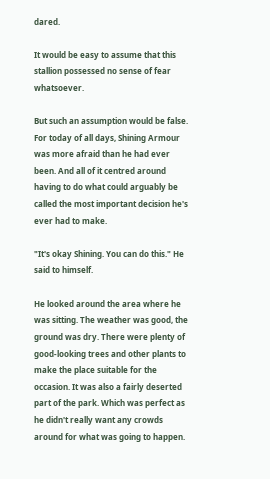dared.

It would be easy to assume that this stallion possessed no sense of fear whatsoever.

But such an assumption would be false. For today of all days, Shining Armour was more afraid than he had ever been. And all of it centred around having to do what could arguably be called the most important decision he's ever had to make.

"It's okay Shining. You can do this." He said to himself.

He looked around the area where he was sitting. The weather was good, the ground was dry. There were plenty of good-looking trees and other plants to make the place suitable for the occasion. It was also a fairly deserted part of the park. Which was perfect as he didn't really want any crowds around for what was going to happen.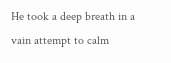He took a deep breath in a vain attempt to calm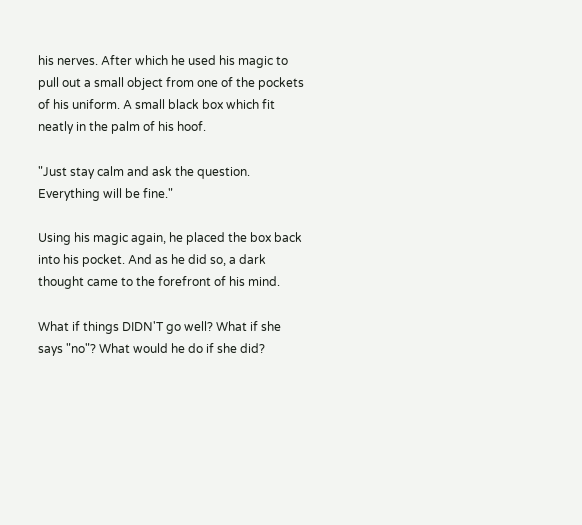his nerves. After which he used his magic to pull out a small object from one of the pockets of his uniform. A small black box which fit neatly in the palm of his hoof.

"Just stay calm and ask the question. Everything will be fine."

Using his magic again, he placed the box back into his pocket. And as he did so, a dark thought came to the forefront of his mind.

What if things DIDN'T go well? What if she says "no"? What would he do if she did?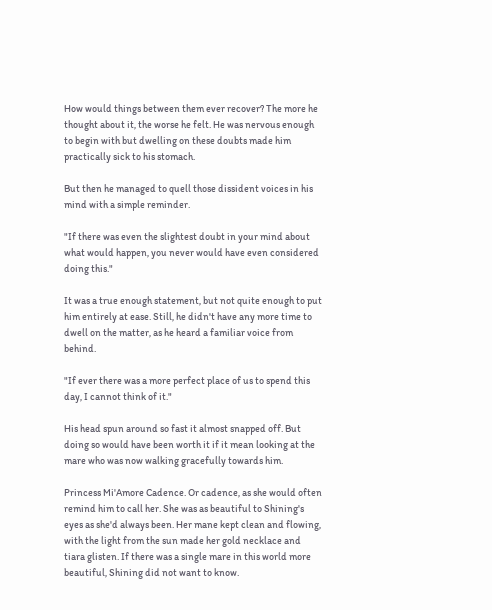How would things between them ever recover? The more he thought about it, the worse he felt. He was nervous enough to begin with but dwelling on these doubts made him practically sick to his stomach.

But then he managed to quell those dissident voices in his mind with a simple reminder.

"If there was even the slightest doubt in your mind about what would happen, you never would have even considered doing this."

It was a true enough statement, but not quite enough to put him entirely at ease. Still, he didn't have any more time to dwell on the matter, as he heard a familiar voice from behind.

"If ever there was a more perfect place of us to spend this day, I cannot think of it."

His head spun around so fast it almost snapped off. But doing so would have been worth it if it mean looking at the mare who was now walking gracefully towards him.

Princess Mi'Amore Cadence. Or cadence, as she would often remind him to call her. She was as beautiful to Shining's eyes as she'd always been. Her mane kept clean and flowing, with the light from the sun made her gold necklace and tiara glisten. If there was a single mare in this world more beautiful, Shining did not want to know.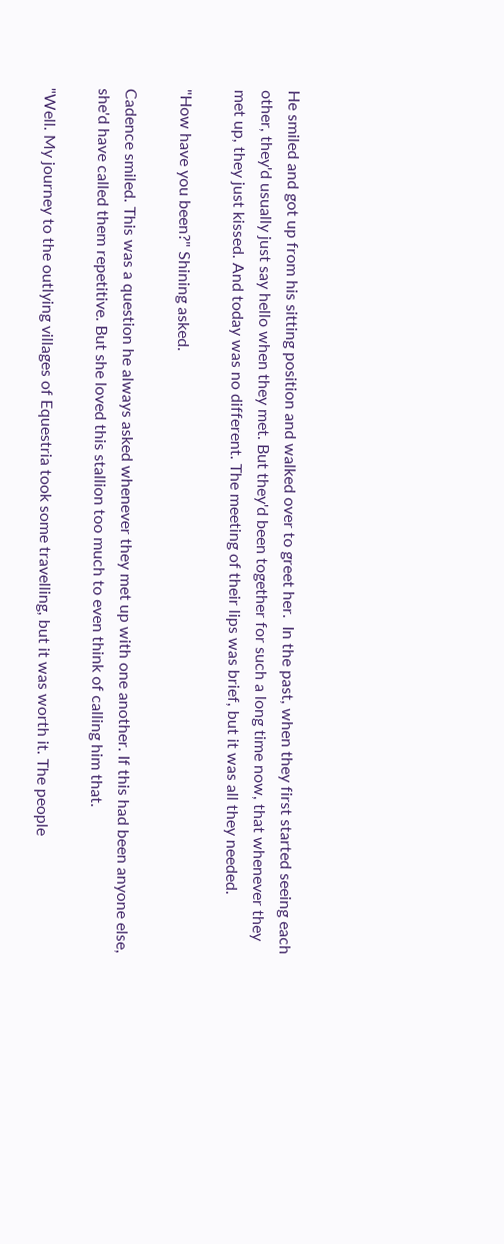He smiled and got up from his sitting position and walked over to greet her.  In the past, when they first started seeing each other, they'd usually just say hello when they met. But they'd been together for such a long time now, that whenever they met up, they just kissed. And today was no different. The meeting of their lips was brief, but it was all they needed.

"How have you been?" Shining asked.

Cadence smiled. This was a question he always asked whenever they met up with one another. If this had been anyone else, she'd have called them repetitive. But she loved this stallion too much to even think of calling him that.

"Well. My journey to the outlying villages of Equestria took some travelling, but it was worth it. The people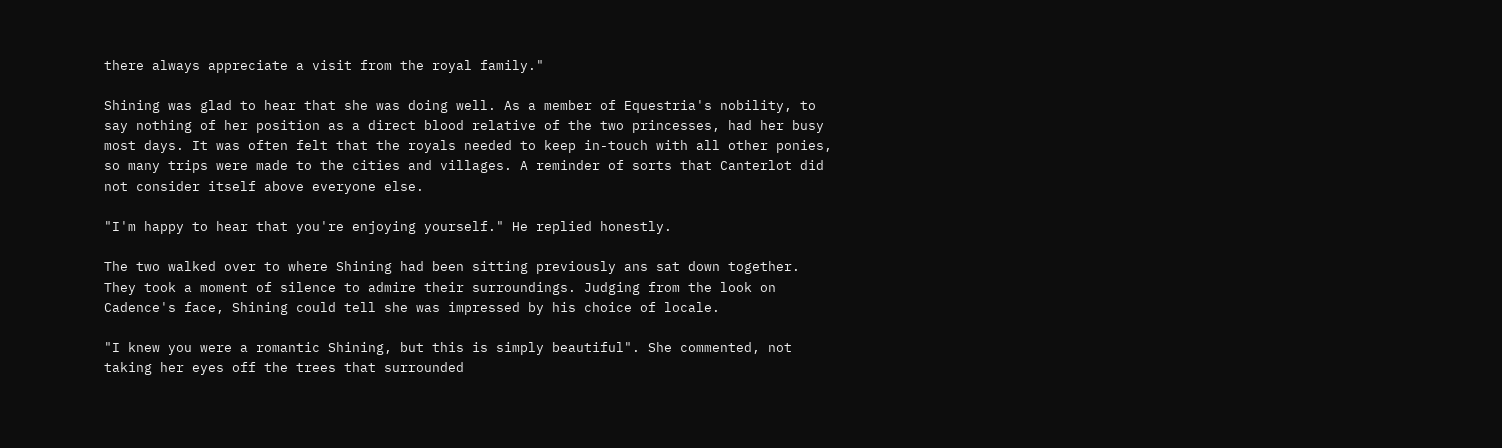there always appreciate a visit from the royal family."

Shining was glad to hear that she was doing well. As a member of Equestria's nobility, to say nothing of her position as a direct blood relative of the two princesses, had her busy most days. It was often felt that the royals needed to keep in-touch with all other ponies, so many trips were made to the cities and villages. A reminder of sorts that Canterlot did not consider itself above everyone else.

"I'm happy to hear that you're enjoying yourself." He replied honestly.

The two walked over to where Shining had been sitting previously ans sat down together. They took a moment of silence to admire their surroundings. Judging from the look on Cadence's face, Shining could tell she was impressed by his choice of locale.

"I knew you were a romantic Shining, but this is simply beautiful". She commented, not taking her eyes off the trees that surrounded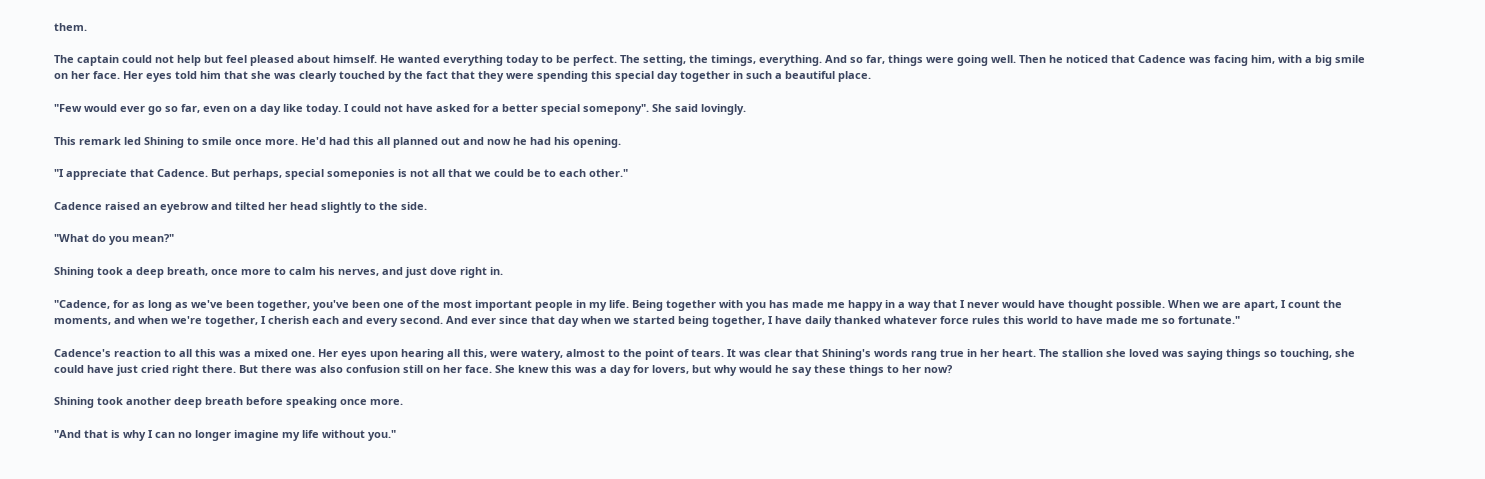them.

The captain could not help but feel pleased about himself. He wanted everything today to be perfect. The setting, the timings, everything. And so far, things were going well. Then he noticed that Cadence was facing him, with a big smile on her face. Her eyes told him that she was clearly touched by the fact that they were spending this special day together in such a beautiful place.

"Few would ever go so far, even on a day like today. I could not have asked for a better special somepony". She said lovingly.

This remark led Shining to smile once more. He'd had this all planned out and now he had his opening.

"I appreciate that Cadence. But perhaps, special someponies is not all that we could be to each other."

Cadence raised an eyebrow and tilted her head slightly to the side.

"What do you mean?"

Shining took a deep breath, once more to calm his nerves, and just dove right in.

"Cadence, for as long as we've been together, you've been one of the most important people in my life. Being together with you has made me happy in a way that I never would have thought possible. When we are apart, I count the moments, and when we're together, I cherish each and every second. And ever since that day when we started being together, I have daily thanked whatever force rules this world to have made me so fortunate."

Cadence's reaction to all this was a mixed one. Her eyes upon hearing all this, were watery, almost to the point of tears. It was clear that Shining's words rang true in her heart. The stallion she loved was saying things so touching, she could have just cried right there. But there was also confusion still on her face. She knew this was a day for lovers, but why would he say these things to her now?

Shining took another deep breath before speaking once more.

"And that is why I can no longer imagine my life without you."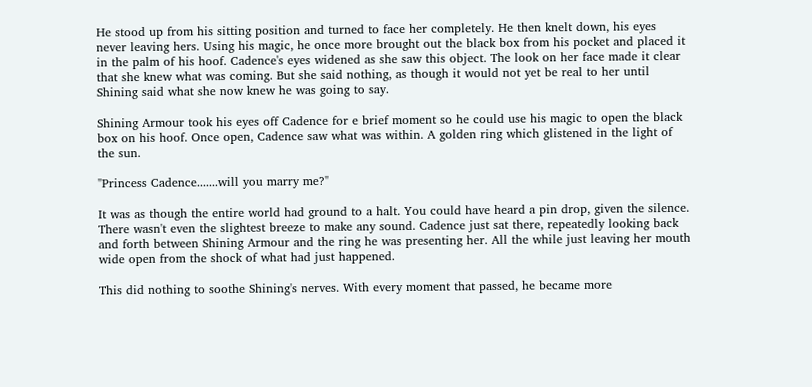He stood up from his sitting position and turned to face her completely. He then knelt down, his eyes never leaving hers. Using his magic, he once more brought out the black box from his pocket and placed it in the palm of his hoof. Cadence's eyes widened as she saw this object. The look on her face made it clear that she knew what was coming. But she said nothing, as though it would not yet be real to her until Shining said what she now knew he was going to say.

Shining Armour took his eyes off Cadence for e brief moment so he could use his magic to open the black box on his hoof. Once open, Cadence saw what was within. A golden ring which glistened in the light of the sun.

"Princess Cadence.......will you marry me?"

It was as though the entire world had ground to a halt. You could have heard a pin drop, given the silence. There wasn't even the slightest breeze to make any sound. Cadence just sat there, repeatedly looking back and forth between Shining Armour and the ring he was presenting her. All the while just leaving her mouth wide open from the shock of what had just happened.

This did nothing to soothe Shining's nerves. With every moment that passed, he became more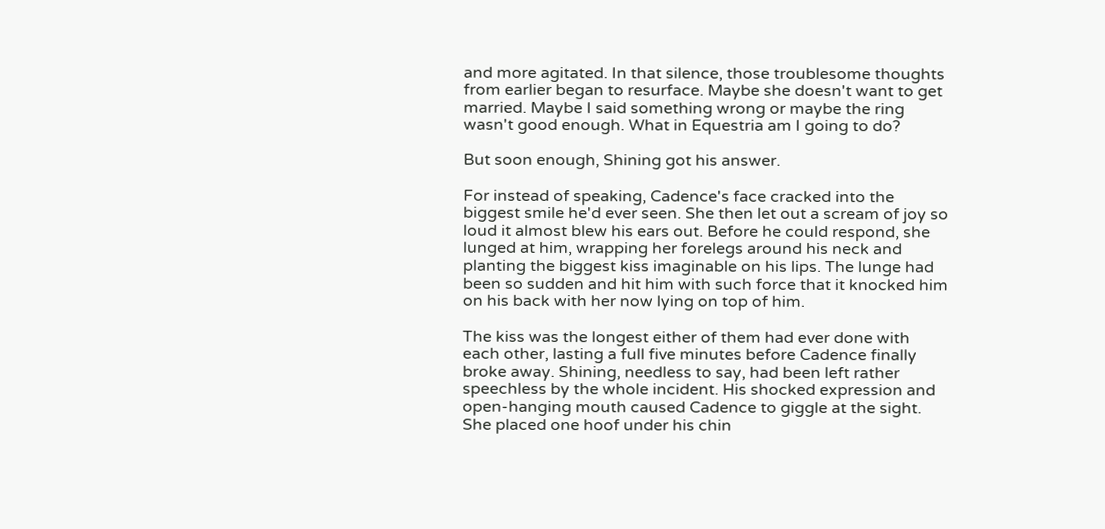and more agitated. In that silence, those troublesome thoughts from earlier began to resurface. Maybe she doesn't want to get married. Maybe I said something wrong or maybe the ring wasn't good enough. What in Equestria am I going to do?

But soon enough, Shining got his answer.

For instead of speaking, Cadence's face cracked into the biggest smile he'd ever seen. She then let out a scream of joy so loud it almost blew his ears out. Before he could respond, she lunged at him, wrapping her forelegs around his neck and planting the biggest kiss imaginable on his lips. The lunge had been so sudden and hit him with such force that it knocked him on his back with her now lying on top of him.

The kiss was the longest either of them had ever done with each other, lasting a full five minutes before Cadence finally broke away. Shining, needless to say, had been left rather speechless by the whole incident. His shocked expression and open-hanging mouth caused Cadence to giggle at the sight. She placed one hoof under his chin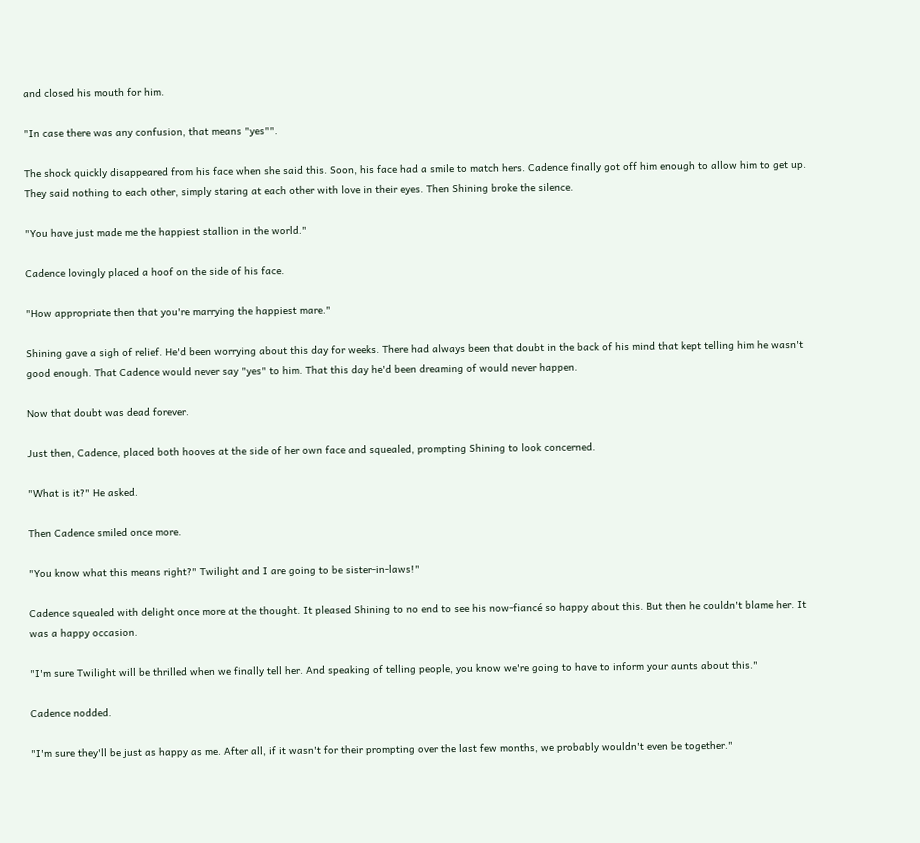and closed his mouth for him.

"In case there was any confusion, that means "yes"".

The shock quickly disappeared from his face when she said this. Soon, his face had a smile to match hers. Cadence finally got off him enough to allow him to get up. They said nothing to each other, simply staring at each other with love in their eyes. Then Shining broke the silence.

"You have just made me the happiest stallion in the world."

Cadence lovingly placed a hoof on the side of his face.

"How appropriate then that you're marrying the happiest mare."

Shining gave a sigh of relief. He'd been worrying about this day for weeks. There had always been that doubt in the back of his mind that kept telling him he wasn't good enough. That Cadence would never say "yes" to him. That this day he'd been dreaming of would never happen.

Now that doubt was dead forever.

Just then, Cadence, placed both hooves at the side of her own face and squealed, prompting Shining to look concerned.

"What is it?" He asked.

Then Cadence smiled once more.

"You know what this means right?" Twilight and I are going to be sister-in-laws!"

Cadence squealed with delight once more at the thought. It pleased Shining to no end to see his now-fiancé so happy about this. But then he couldn't blame her. It was a happy occasion.

"I'm sure Twilight will be thrilled when we finally tell her. And speaking of telling people, you know we're going to have to inform your aunts about this."

Cadence nodded.

"I'm sure they'll be just as happy as me. After all, if it wasn't for their prompting over the last few months, we probably wouldn't even be together."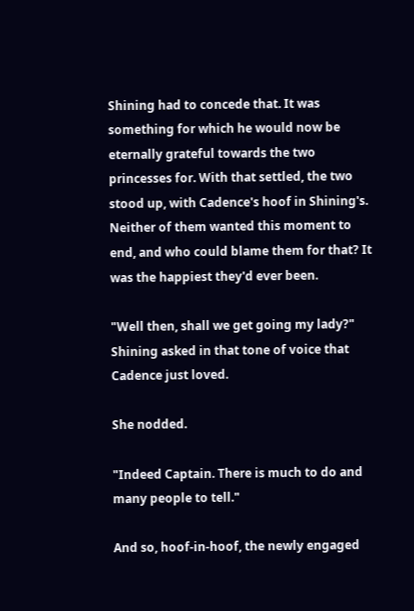Shining had to concede that. It was something for which he would now be eternally grateful towards the two princesses for. With that settled, the two stood up, with Cadence's hoof in Shining's. Neither of them wanted this moment to end, and who could blame them for that? It was the happiest they'd ever been.

"Well then, shall we get going my lady?" Shining asked in that tone of voice that Cadence just loved.

She nodded.

"Indeed Captain. There is much to do and many people to tell."

And so, hoof-in-hoof, the newly engaged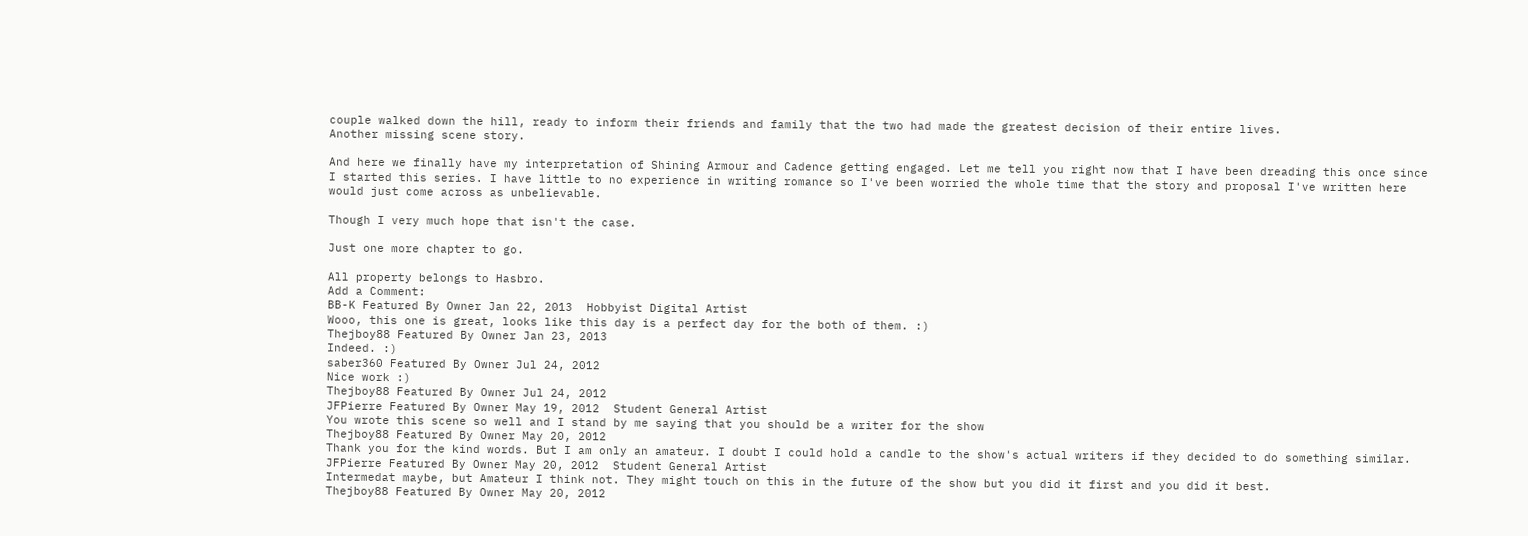couple walked down the hill, ready to inform their friends and family that the two had made the greatest decision of their entire lives.
Another missing scene story.

And here we finally have my interpretation of Shining Armour and Cadence getting engaged. Let me tell you right now that I have been dreading this once since I started this series. I have little to no experience in writing romance so I've been worried the whole time that the story and proposal I've written here would just come across as unbelievable.

Though I very much hope that isn't the case.

Just one more chapter to go.

All property belongs to Hasbro.
Add a Comment:
BB-K Featured By Owner Jan 22, 2013  Hobbyist Digital Artist
Wooo, this one is great, looks like this day is a perfect day for the both of them. :)
Thejboy88 Featured By Owner Jan 23, 2013
Indeed. :)
saber360 Featured By Owner Jul 24, 2012
Nice work :)
Thejboy88 Featured By Owner Jul 24, 2012
JFPierre Featured By Owner May 19, 2012  Student General Artist
You wrote this scene so well and I stand by me saying that you should be a writer for the show
Thejboy88 Featured By Owner May 20, 2012
Thank you for the kind words. But I am only an amateur. I doubt I could hold a candle to the show's actual writers if they decided to do something similar.
JFPierre Featured By Owner May 20, 2012  Student General Artist
Intermedat maybe, but Amateur I think not. They might touch on this in the future of the show but you did it first and you did it best.
Thejboy88 Featured By Owner May 20, 2012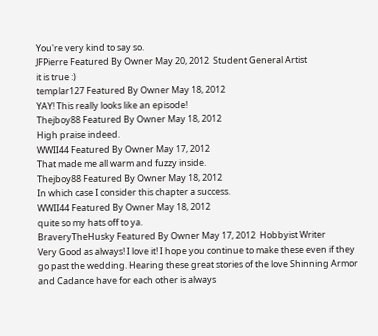You're very kind to say so.
JFPierre Featured By Owner May 20, 2012  Student General Artist
it is true :)
templar127 Featured By Owner May 18, 2012
YAY! This really looks like an episode!
Thejboy88 Featured By Owner May 18, 2012
High praise indeed.
WWII44 Featured By Owner May 17, 2012
That made me all warm and fuzzy inside.
Thejboy88 Featured By Owner May 18, 2012
In which case I consider this chapter a success.
WWII44 Featured By Owner May 18, 2012
quite so my hats off to ya.
BraveryTheHusky Featured By Owner May 17, 2012  Hobbyist Writer
Very Good as always! I love it! I hope you continue to make these even if they go past the wedding. Hearing these great stories of the love Shinning Armor and Cadance have for each other is always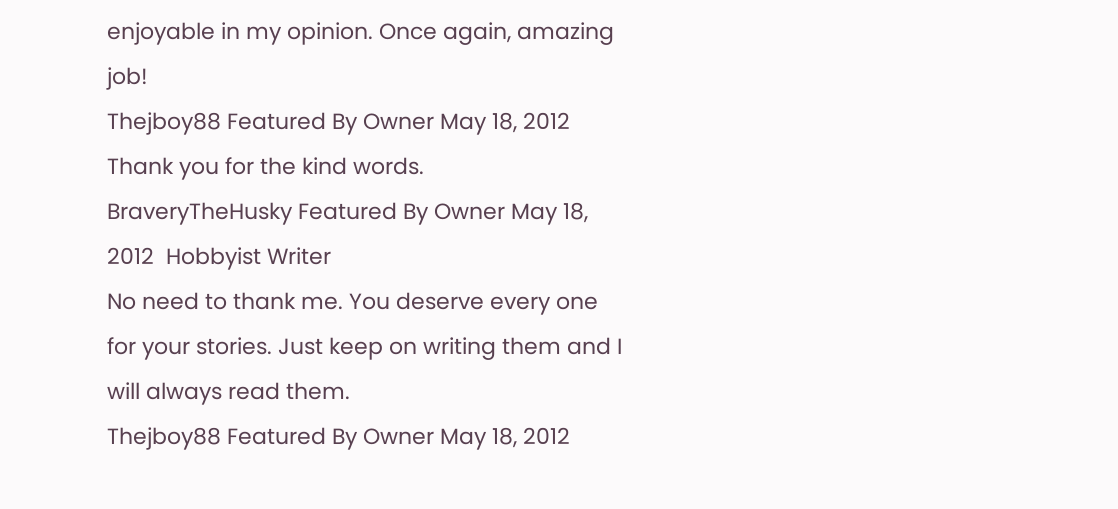enjoyable in my opinion. Once again, amazing job!
Thejboy88 Featured By Owner May 18, 2012
Thank you for the kind words.
BraveryTheHusky Featured By Owner May 18, 2012  Hobbyist Writer
No need to thank me. You deserve every one for your stories. Just keep on writing them and I will always read them.
Thejboy88 Featured By Owner May 18, 2012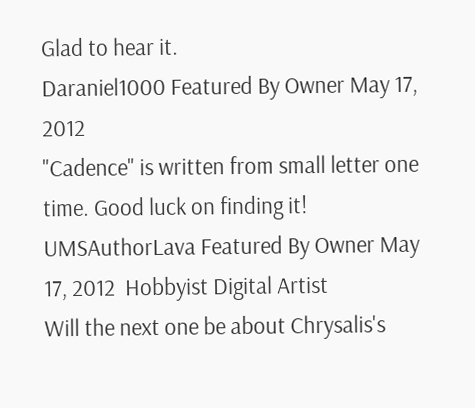Glad to hear it.
Daraniel1000 Featured By Owner May 17, 2012
"Cadence" is written from small letter one time. Good luck on finding it!
UMSAuthorLava Featured By Owner May 17, 2012  Hobbyist Digital Artist
Will the next one be about Chrysalis's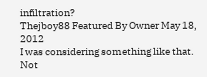infiltration?
Thejboy88 Featured By Owner May 18, 2012
I was considering something like that. Not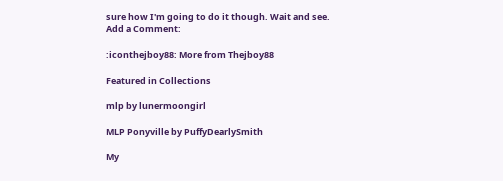sure how I'm going to do it though. Wait and see.
Add a Comment:

:iconthejboy88: More from Thejboy88

Featured in Collections

mlp by lunermoongirl

MLP Ponyville by PuffyDearlySmith

My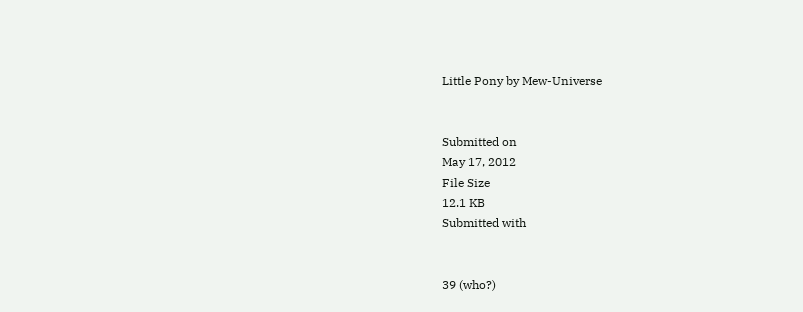Little Pony by Mew-Universe


Submitted on
May 17, 2012
File Size
12.1 KB
Submitted with


39 (who?)